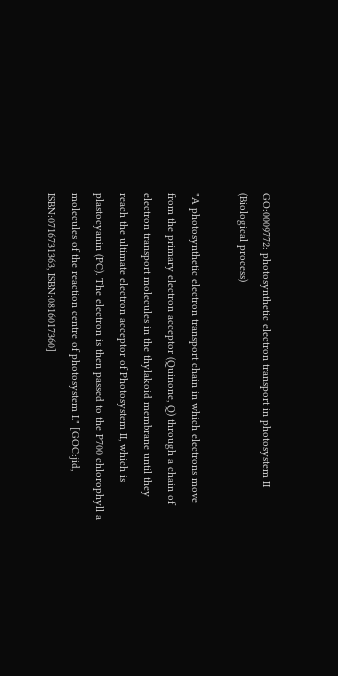GO:0009772: photosynthetic electron transport in photosystem II (Biological process)

"A photosynthetic electron transport chain in which electrons move from the primary electron acceptor (Quinone, Q) through a chain of electron transport molecules in the thylakoid membrane until they reach the ultimate electron acceptor of Photosystem II, which is plastocyanin (PC). The electron is then passed to the P700 chlorophyll a molecules of the reaction centre of photosystem I." [GOC:jid, ISBN:0716731363, ISBN:0816017360]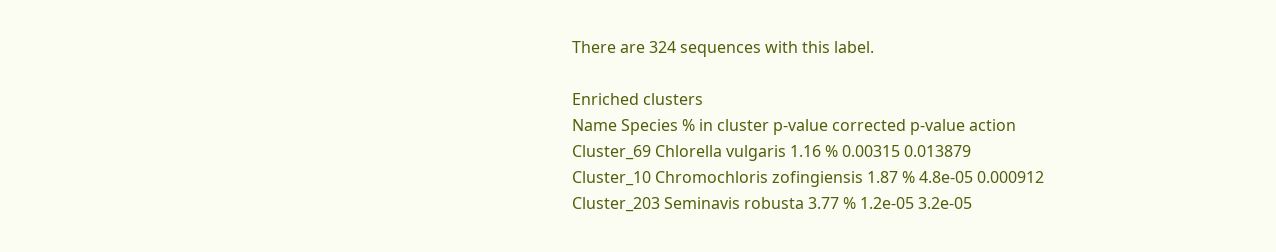There are 324 sequences with this label.

Enriched clusters
Name Species % in cluster p-value corrected p-value action
Cluster_69 Chlorella vulgaris 1.16 % 0.00315 0.013879
Cluster_10 Chromochloris zofingiensis 1.87 % 4.8e-05 0.000912
Cluster_203 Seminavis robusta 3.77 % 1.2e-05 3.2e-05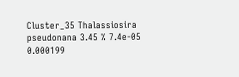Cluster_35 Thalassiosira pseudonana 3.45 % 7.4e-05 0.000199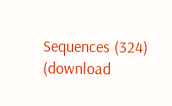Sequences (324) (download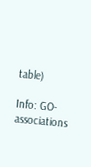table)

Info: GO-associations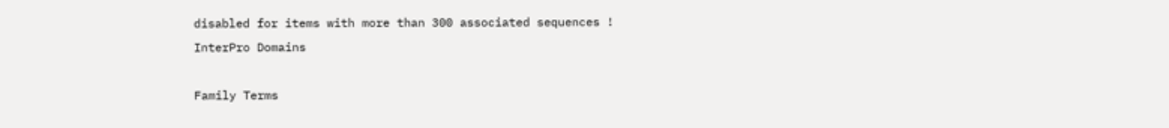disabled for items with more than 300 associated sequences !
InterPro Domains

Family Terms